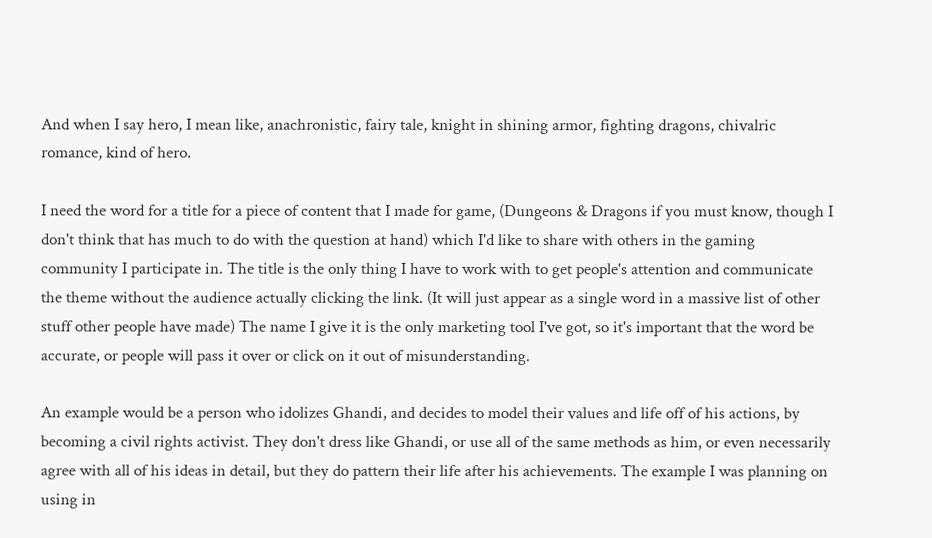And when I say hero, I mean like, anachronistic, fairy tale, knight in shining armor, fighting dragons, chivalric romance, kind of hero.

I need the word for a title for a piece of content that I made for game, (Dungeons & Dragons if you must know, though I don't think that has much to do with the question at hand) which I'd like to share with others in the gaming community I participate in. The title is the only thing I have to work with to get people's attention and communicate the theme without the audience actually clicking the link. (It will just appear as a single word in a massive list of other stuff other people have made) The name I give it is the only marketing tool I've got, so it's important that the word be accurate, or people will pass it over or click on it out of misunderstanding.

An example would be a person who idolizes Ghandi, and decides to model their values and life off of his actions, by becoming a civil rights activist. They don't dress like Ghandi, or use all of the same methods as him, or even necessarily agree with all of his ideas in detail, but they do pattern their life after his achievements. The example I was planning on using in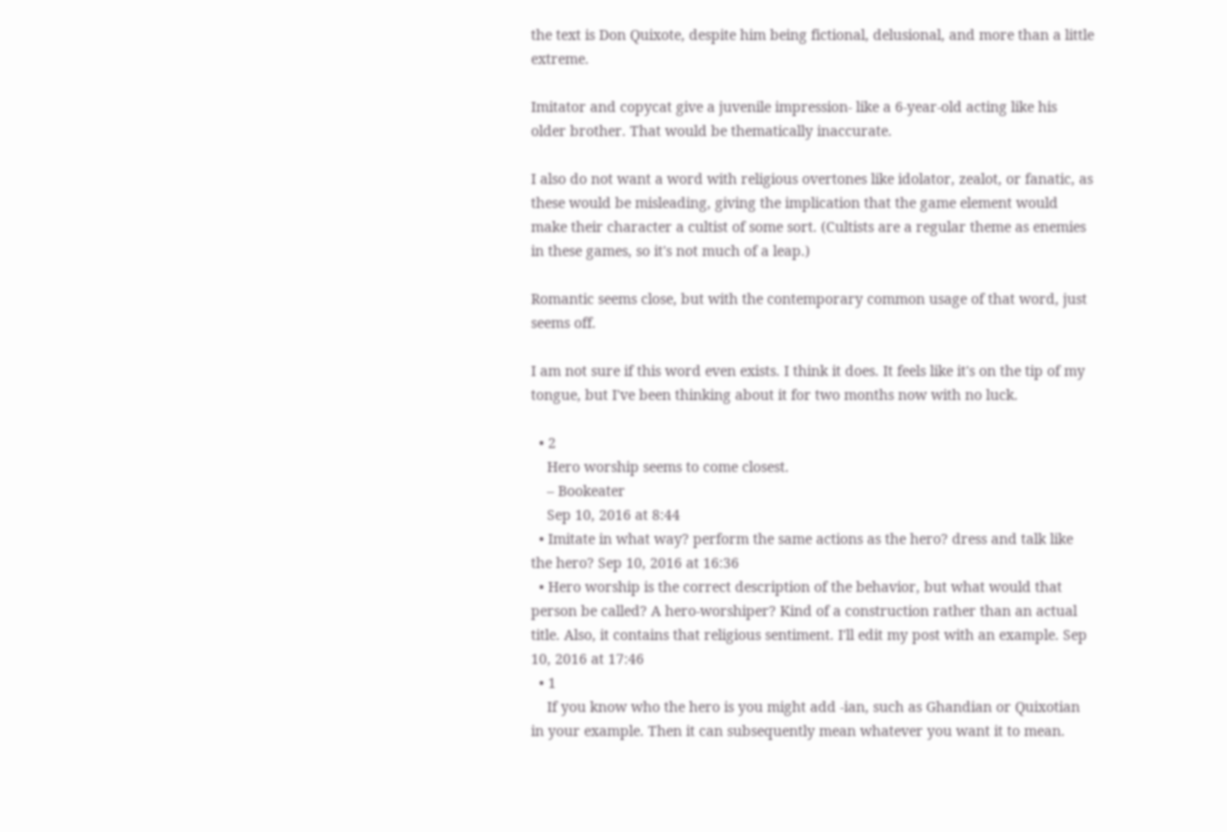the text is Don Quixote, despite him being fictional, delusional, and more than a little extreme.

Imitator and copycat give a juvenile impression- like a 6-year-old acting like his older brother. That would be thematically inaccurate.

I also do not want a word with religious overtones like idolator, zealot, or fanatic, as these would be misleading, giving the implication that the game element would make their character a cultist of some sort. (Cultists are a regular theme as enemies in these games, so it's not much of a leap.)

Romantic seems close, but with the contemporary common usage of that word, just seems off.

I am not sure if this word even exists. I think it does. It feels like it's on the tip of my tongue, but I've been thinking about it for two months now with no luck.

  • 2
    Hero worship seems to come closest.
    – Bookeater
    Sep 10, 2016 at 8:44
  • Imitate in what way? perform the same actions as the hero? dress and talk like the hero? Sep 10, 2016 at 16:36
  • Hero worship is the correct description of the behavior, but what would that person be called? A hero-worshiper? Kind of a construction rather than an actual title. Also, it contains that religious sentiment. I'll edit my post with an example. Sep 10, 2016 at 17:46
  • 1
    If you know who the hero is you might add -ian, such as Ghandian or Quixotian in your example. Then it can subsequently mean whatever you want it to mean.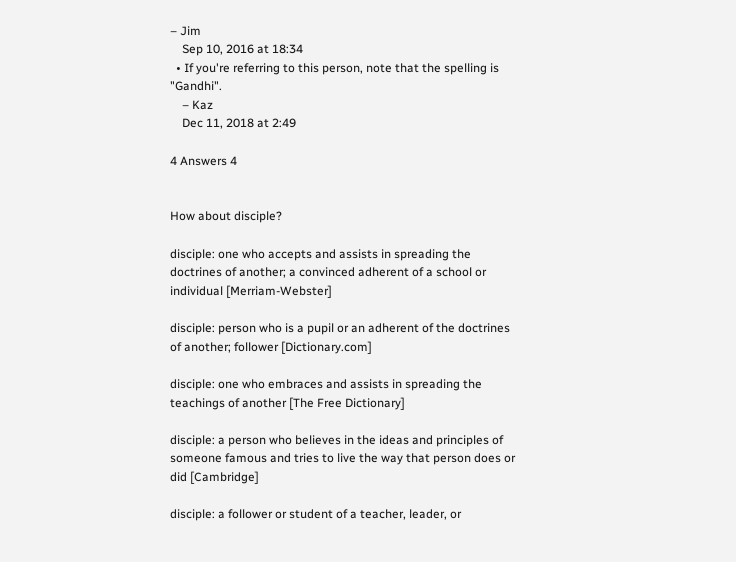– Jim
    Sep 10, 2016 at 18:34
  • If you're referring to this person, note that the spelling is "Gandhi".
    – Kaz
    Dec 11, 2018 at 2:49

4 Answers 4


How about disciple?

disciple: one who accepts and assists in spreading the doctrines of another; a convinced adherent of a school or individual [Merriam-Webster]

disciple: person who is a pupil or an adherent of the doctrines of another; follower [Dictionary.com]

disciple: one who embraces and assists in spreading the teachings of another [The Free Dictionary]

disciple: a person who believes in the ideas and principles of someone famous and tries to live the way that person does or did [Cambridge]

disciple: a follower or student of a teacher, leader, or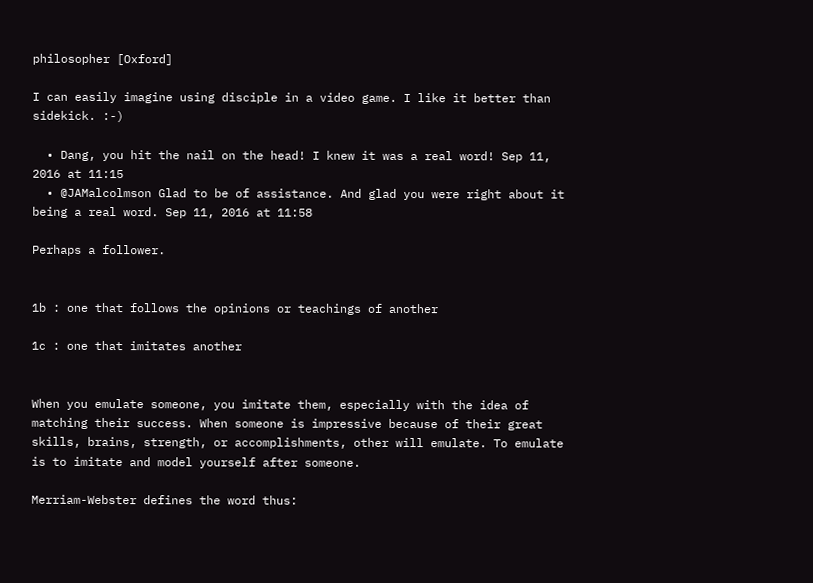philosopher [Oxford]

I can easily imagine using disciple in a video game. I like it better than sidekick. :-)

  • Dang, you hit the nail on the head! I knew it was a real word! Sep 11, 2016 at 11:15
  • @JAMalcolmson Glad to be of assistance. And glad you were right about it being a real word. Sep 11, 2016 at 11:58

Perhaps a follower.


1b : one that follows the opinions or teachings of another

1c : one that imitates another


When you emulate someone, you imitate them, especially with the idea of matching their success. When someone is impressive because of their great skills, brains, strength, or accomplishments, other will emulate. To emulate is to imitate and model yourself after someone.

Merriam-Webster defines the word thus: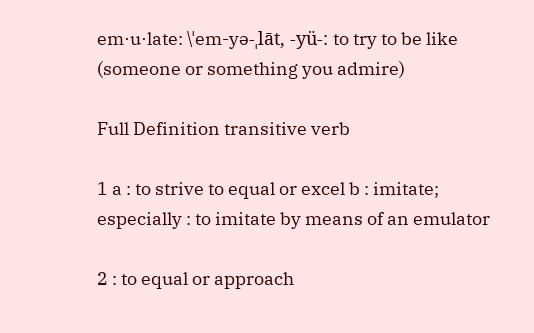em·u·late: \ˈem-yə-ˌlāt, -yü-: to try to be like (someone or something you admire)

Full Definition transitive verb

1 a : to strive to equal or excel b : imitate; especially : to imitate by means of an emulator

2 : to equal or approach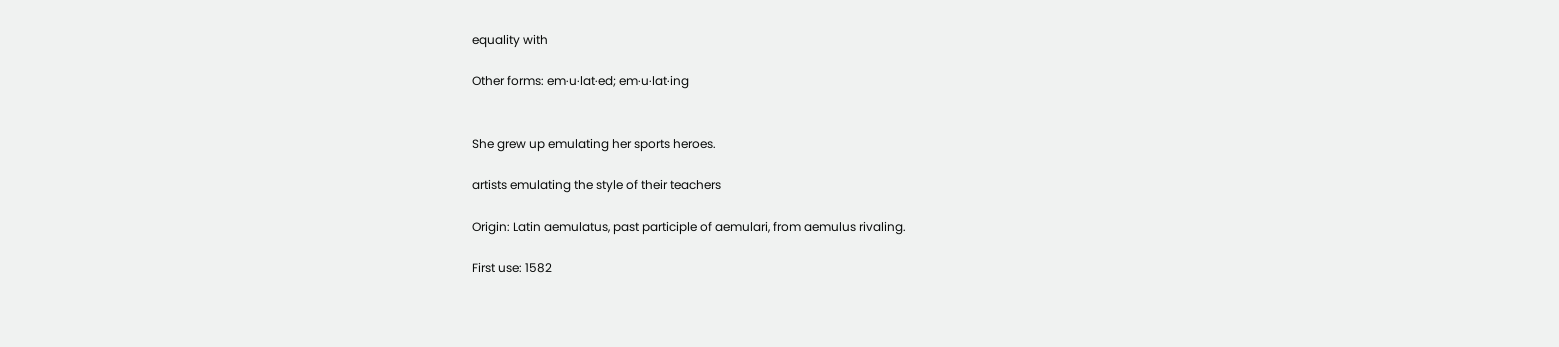equality with

Other forms: em·u·lat·ed; em·u·lat·ing


She grew up emulating her sports heroes.

artists emulating the style of their teachers

Origin: Latin aemulatus, past participle of aemulari, from aemulus rivaling.

First use: 1582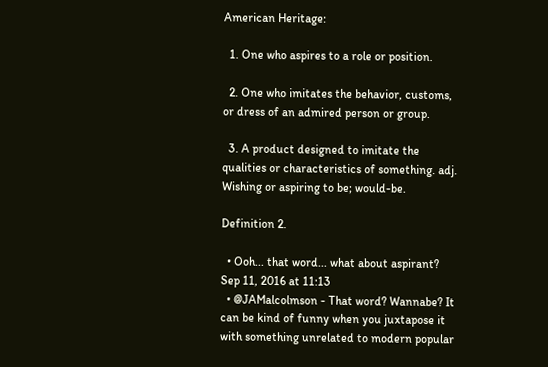American Heritage:

  1. One who aspires to a role or position.

  2. One who imitates the behavior, customs, or dress of an admired person or group.

  3. A product designed to imitate the qualities or characteristics of something. adj. Wishing or aspiring to be; would-be.

Definition 2.

  • Ooh... that word... what about aspirant? Sep 11, 2016 at 11:13
  • @JAMalcolmson - That word? Wannabe? It can be kind of funny when you juxtapose it with something unrelated to modern popular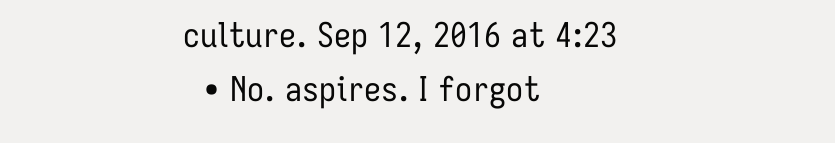culture. Sep 12, 2016 at 4:23
  • No. aspires. I forgot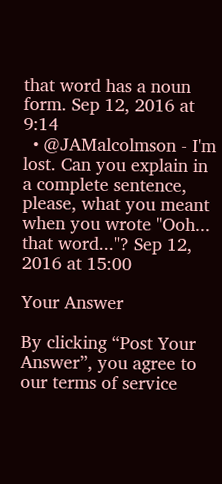that word has a noun form. Sep 12, 2016 at 9:14
  • @JAMalcolmson - I'm lost. Can you explain in a complete sentence, please, what you meant when you wrote "Ooh... that word..."? Sep 12, 2016 at 15:00

Your Answer

By clicking “Post Your Answer”, you agree to our terms of service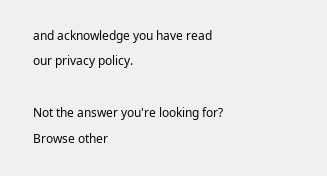and acknowledge you have read our privacy policy.

Not the answer you're looking for? Browse other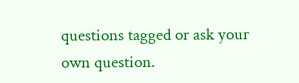questions tagged or ask your own question.